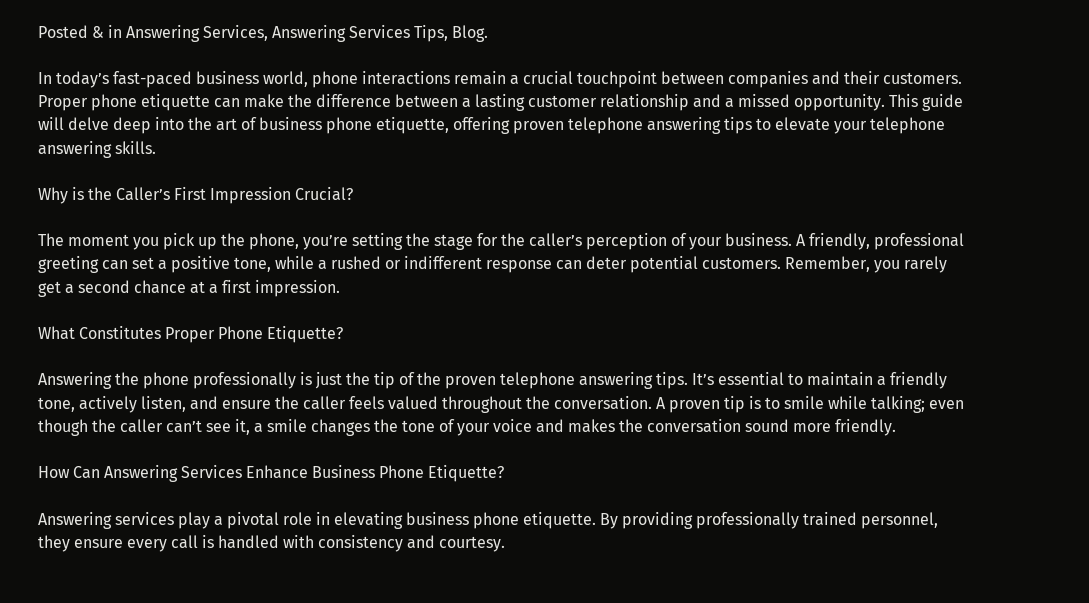Posted & in Answering Services, Answering Services Tips, Blog.

In today’s fast-paced business world, phone interactions remain a crucial touchpoint between companies and their customers. Proper phone etiquette can make the difference between a lasting customer relationship and a missed opportunity. This guide will delve deep into the art of business phone etiquette, offering proven telephone answering tips to elevate your telephone answering skills.

Why is the Caller’s First Impression Crucial?

The moment you pick up the phone, you’re setting the stage for the caller’s perception of your business. A friendly, professional greeting can set a positive tone, while a rushed or indifferent response can deter potential customers. Remember, you rarely get a second chance at a first impression.

What Constitutes Proper Phone Etiquette?

Answering the phone professionally is just the tip of the proven telephone answering tips. It’s essential to maintain a friendly tone, actively listen, and ensure the caller feels valued throughout the conversation. A proven tip is to smile while talking; even though the caller can’t see it, a smile changes the tone of your voice and makes the conversation sound more friendly.

How Can Answering Services Enhance Business Phone Etiquette?

Answering services play a pivotal role in elevating business phone etiquette. By providing professionally trained personnel, they ensure every call is handled with consistency and courtesy.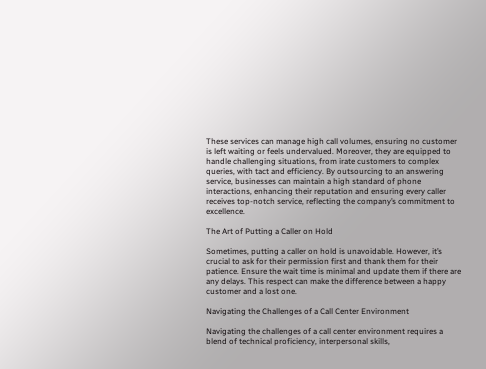These services can manage high call volumes, ensuring no customer is left waiting or feels undervalued. Moreover, they are equipped to handle challenging situations, from irate customers to complex queries, with tact and efficiency. By outsourcing to an answering service, businesses can maintain a high standard of phone interactions, enhancing their reputation and ensuring every caller receives top-notch service, reflecting the company’s commitment to excellence.

The Art of Putting a Caller on Hold

Sometimes, putting a caller on hold is unavoidable. However, it’s crucial to ask for their permission first and thank them for their patience. Ensure the wait time is minimal and update them if there are any delays. This respect can make the difference between a happy customer and a lost one.

Navigating the Challenges of a Call Center Environment

Navigating the challenges of a call center environment requires a blend of technical proficiency, interpersonal skills,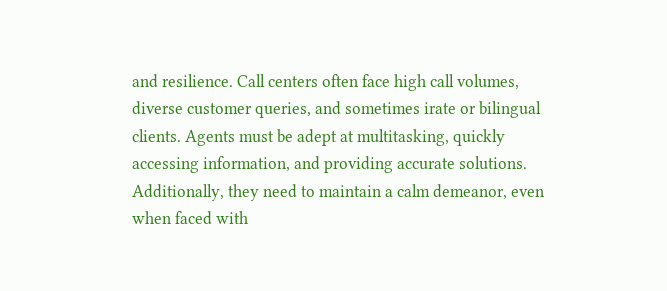and resilience. Call centers often face high call volumes, diverse customer queries, and sometimes irate or bilingual clients. Agents must be adept at multitasking, quickly accessing information, and providing accurate solutions. Additionally, they need to maintain a calm demeanor, even when faced with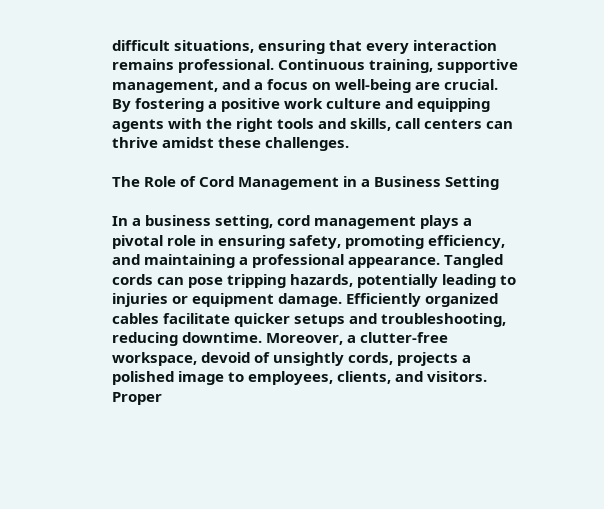difficult situations, ensuring that every interaction remains professional. Continuous training, supportive management, and a focus on well-being are crucial. By fostering a positive work culture and equipping agents with the right tools and skills, call centers can thrive amidst these challenges.

The Role of Cord Management in a Business Setting

In a business setting, cord management plays a pivotal role in ensuring safety, promoting efficiency, and maintaining a professional appearance. Tangled cords can pose tripping hazards, potentially leading to injuries or equipment damage. Efficiently organized cables facilitate quicker setups and troubleshooting, reducing downtime. Moreover, a clutter-free workspace, devoid of unsightly cords, projects a polished image to employees, clients, and visitors. Proper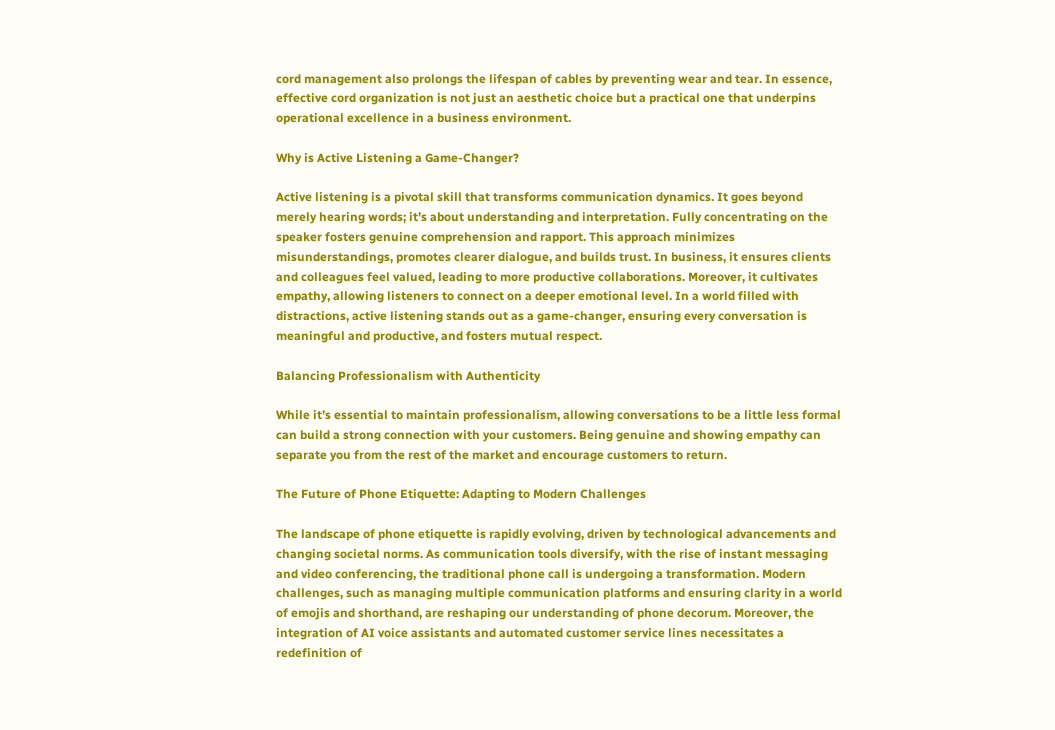cord management also prolongs the lifespan of cables by preventing wear and tear. In essence, effective cord organization is not just an aesthetic choice but a practical one that underpins operational excellence in a business environment.

Why is Active Listening a Game-Changer?

Active listening is a pivotal skill that transforms communication dynamics. It goes beyond merely hearing words; it’s about understanding and interpretation. Fully concentrating on the speaker fosters genuine comprehension and rapport. This approach minimizes misunderstandings, promotes clearer dialogue, and builds trust. In business, it ensures clients and colleagues feel valued, leading to more productive collaborations. Moreover, it cultivates empathy, allowing listeners to connect on a deeper emotional level. In a world filled with distractions, active listening stands out as a game-changer, ensuring every conversation is meaningful and productive, and fosters mutual respect.

Balancing Professionalism with Authenticity

While it’s essential to maintain professionalism, allowing conversations to be a little less formal can build a strong connection with your customers. Being genuine and showing empathy can separate you from the rest of the market and encourage customers to return.

The Future of Phone Etiquette: Adapting to Modern Challenges

The landscape of phone etiquette is rapidly evolving, driven by technological advancements and changing societal norms. As communication tools diversify, with the rise of instant messaging and video conferencing, the traditional phone call is undergoing a transformation. Modern challenges, such as managing multiple communication platforms and ensuring clarity in a world of emojis and shorthand, are reshaping our understanding of phone decorum. Moreover, the integration of AI voice assistants and automated customer service lines necessitates a redefinition of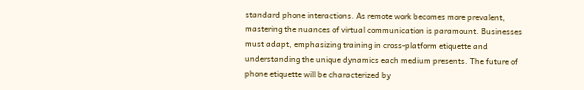standard phone interactions. As remote work becomes more prevalent, mastering the nuances of virtual communication is paramount. Businesses must adapt, emphasizing training in cross-platform etiquette and understanding the unique dynamics each medium presents. The future of phone etiquette will be characterized by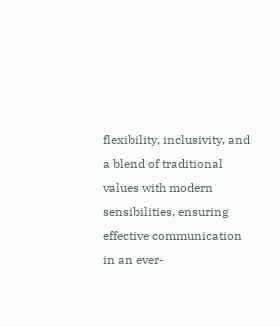flexibility, inclusivity, and a blend of traditional values with modern sensibilities, ensuring effective communication in an ever-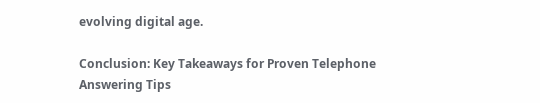evolving digital age.

Conclusion: Key Takeaways for Proven Telephone Answering Tips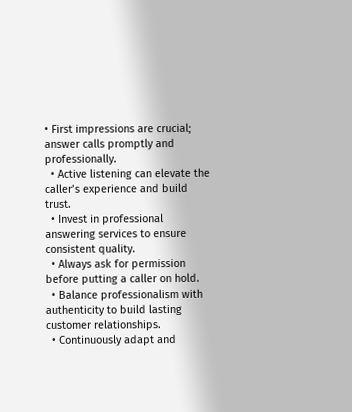• First impressions are crucial; answer calls promptly and professionally.
  • Active listening can elevate the caller’s experience and build trust.
  • Invest in professional answering services to ensure consistent quality.
  • Always ask for permission before putting a caller on hold.
  • Balance professionalism with authenticity to build lasting customer relationships.
  • Continuously adapt and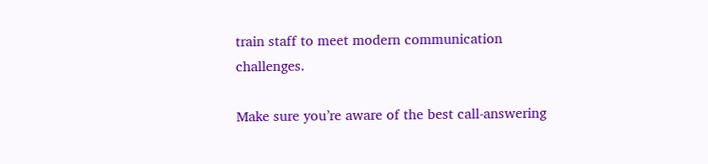train staff to meet modern communication challenges.

Make sure you’re aware of the best call-answering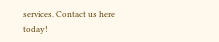services. Contact us here today!